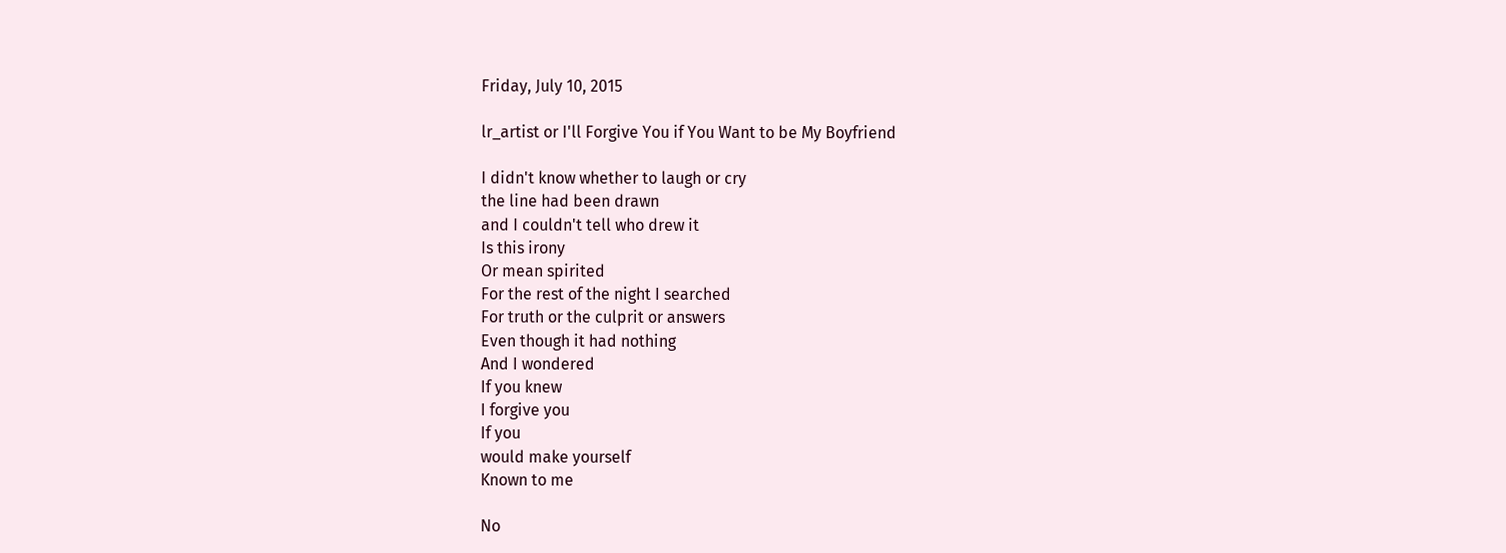Friday, July 10, 2015

lr_artist or I'll Forgive You if You Want to be My Boyfriend

I didn't know whether to laugh or cry
the line had been drawn
and I couldn't tell who drew it
Is this irony
Or mean spirited
For the rest of the night I searched
For truth or the culprit or answers
Even though it had nothing
And I wondered
If you knew
I forgive you
If you
would make yourself
Known to me

No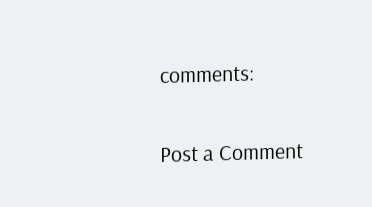comments:

Post a Comment